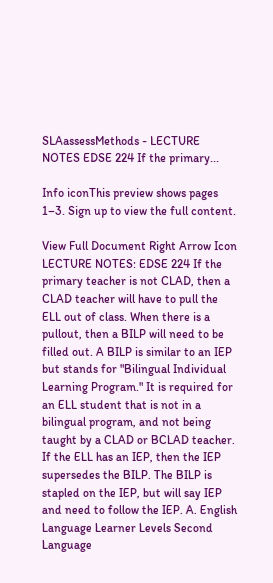SLAassessMethods - LECTURE NOTES EDSE 224 If the primary...

Info iconThis preview shows pages 1–3. Sign up to view the full content.

View Full Document Right Arrow Icon
LECTURE NOTES: EDSE 224 If the primary teacher is not CLAD, then a CLAD teacher will have to pull the ELL out of class. When there is a pullout, then a BILP will need to be filled out. A BILP is similar to an IEP but stands for "Bilingual Individual Learning Program." It is required for an ELL student that is not in a bilingual program, and not being taught by a CLAD or BCLAD teacher. If the ELL has an IEP, then the IEP supersedes the BILP. The BILP is stapled on the IEP, but will say IEP and need to follow the IEP. A. English Language Learner Levels Second Language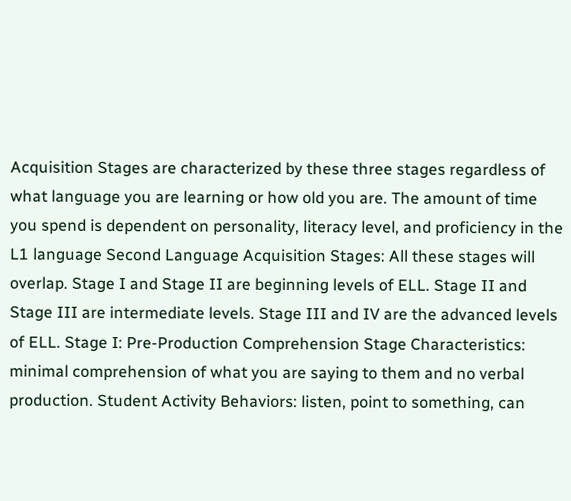Acquisition Stages are characterized by these three stages regardless of what language you are learning or how old you are. The amount of time you spend is dependent on personality, literacy level, and proficiency in the L1 language Second Language Acquisition Stages: All these stages will overlap. Stage I and Stage II are beginning levels of ELL. Stage II and Stage III are intermediate levels. Stage III and IV are the advanced levels of ELL. Stage I: Pre-Production Comprehension Stage Characteristics: minimal comprehension of what you are saying to them and no verbal production. Student Activity Behaviors: listen, point to something, can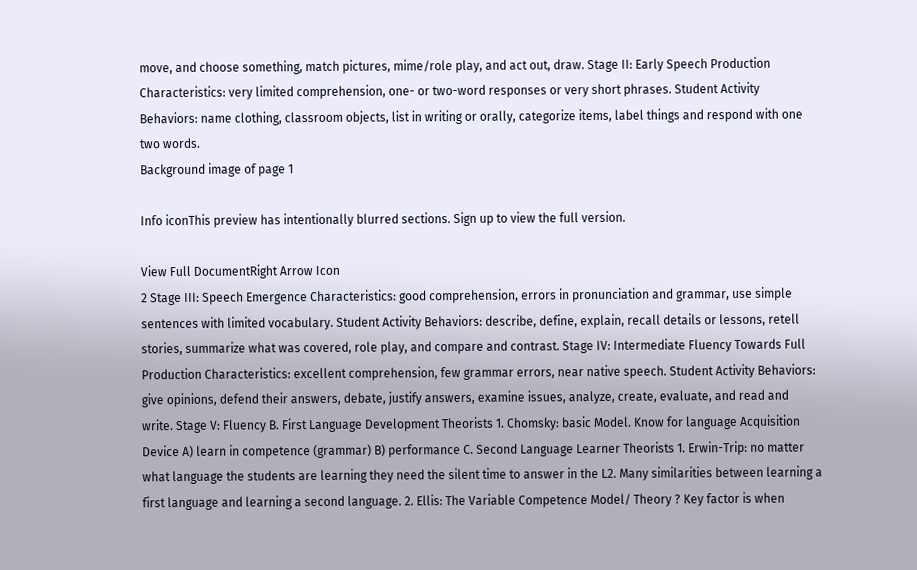move, and choose something, match pictures, mime/role play, and act out, draw. Stage II: Early Speech Production Characteristics: very limited comprehension, one- or two-word responses or very short phrases. Student Activity Behaviors: name clothing, classroom objects, list in writing or orally, categorize items, label things and respond with one two words.
Background image of page 1

Info iconThis preview has intentionally blurred sections. Sign up to view the full version.

View Full DocumentRight Arrow Icon
2 Stage III: Speech Emergence Characteristics: good comprehension, errors in pronunciation and grammar, use simple sentences with limited vocabulary. Student Activity Behaviors: describe, define, explain, recall details or lessons, retell stories, summarize what was covered, role play, and compare and contrast. Stage IV: Intermediate Fluency Towards Full Production Characteristics: excellent comprehension, few grammar errors, near native speech. Student Activity Behaviors: give opinions, defend their answers, debate, justify answers, examine issues, analyze, create, evaluate, and read and write. Stage V: Fluency B. First Language Development Theorists 1. Chomsky: basic Model. Know for language Acquisition Device A) learn in competence (grammar) B) performance C. Second Language Learner Theorists 1. Erwin-Trip: no matter what language the students are learning they need the silent time to answer in the L2. Many similarities between learning a first language and learning a second language. 2. Ellis: The Variable Competence Model/ Theory ? Key factor is when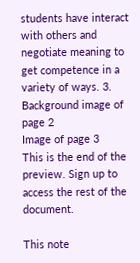students have interact with others and negotiate meaning to get competence in a variety of ways. 3.
Background image of page 2
Image of page 3
This is the end of the preview. Sign up to access the rest of the document.

This note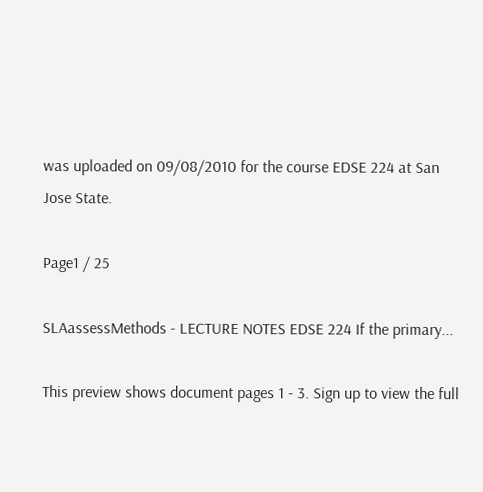was uploaded on 09/08/2010 for the course EDSE 224 at San Jose State.

Page1 / 25

SLAassessMethods - LECTURE NOTES EDSE 224 If the primary...

This preview shows document pages 1 - 3. Sign up to view the full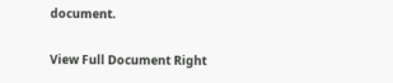document.

View Full Document Right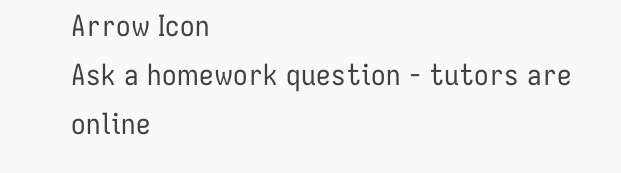Arrow Icon
Ask a homework question - tutors are online